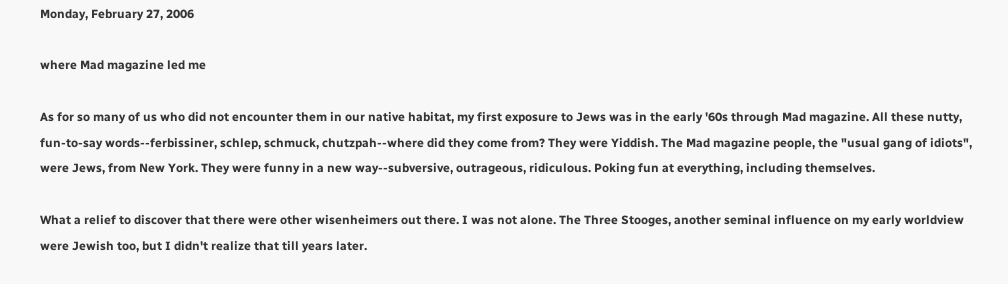Monday, February 27, 2006

where Mad magazine led me

As for so many of us who did not encounter them in our native habitat, my first exposure to Jews was in the early '60s through Mad magazine. All these nutty, fun-to-say words--ferbissiner, schlep, schmuck, chutzpah--where did they come from? They were Yiddish. The Mad magazine people, the "usual gang of idiots", were Jews, from New York. They were funny in a new way--subversive, outrageous, ridiculous. Poking fun at everything, including themselves.

What a relief to discover that there were other wisenheimers out there. I was not alone. The Three Stooges, another seminal influence on my early worldview were Jewish too, but I didn't realize that till years later.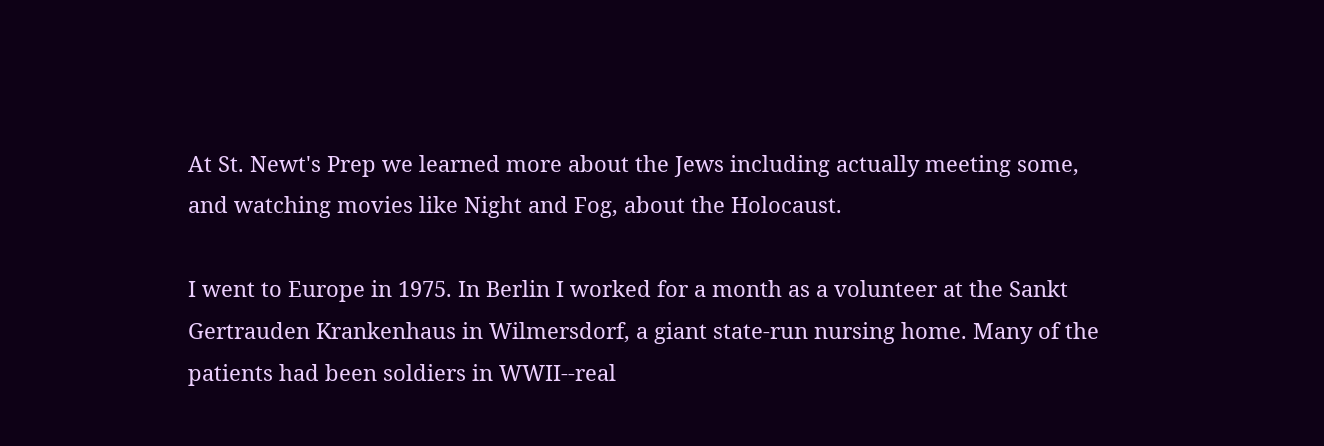At St. Newt's Prep we learned more about the Jews including actually meeting some, and watching movies like Night and Fog, about the Holocaust.

I went to Europe in 1975. In Berlin I worked for a month as a volunteer at the Sankt Gertrauden Krankenhaus in Wilmersdorf, a giant state-run nursing home. Many of the patients had been soldiers in WWII--real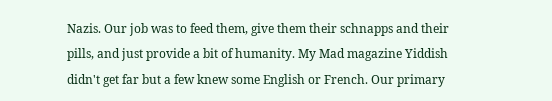Nazis. Our job was to feed them, give them their schnapps and their pills, and just provide a bit of humanity. My Mad magazine Yiddish didn't get far but a few knew some English or French. Our primary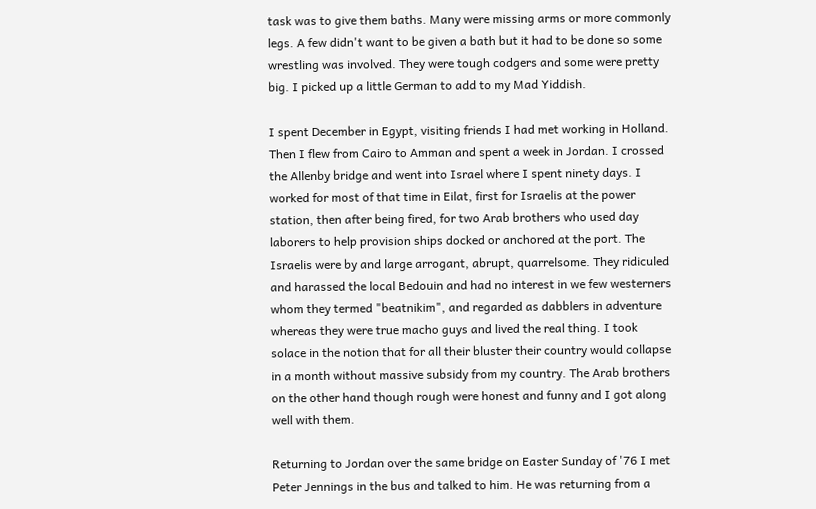task was to give them baths. Many were missing arms or more commonly legs. A few didn't want to be given a bath but it had to be done so some wrestling was involved. They were tough codgers and some were pretty big. I picked up a little German to add to my Mad Yiddish.

I spent December in Egypt, visiting friends I had met working in Holland. Then I flew from Cairo to Amman and spent a week in Jordan. I crossed the Allenby bridge and went into Israel where I spent ninety days. I worked for most of that time in Eilat, first for Israelis at the power station, then after being fired, for two Arab brothers who used day laborers to help provision ships docked or anchored at the port. The Israelis were by and large arrogant, abrupt, quarrelsome. They ridiculed and harassed the local Bedouin and had no interest in we few westerners whom they termed "beatnikim", and regarded as dabblers in adventure whereas they were true macho guys and lived the real thing. I took solace in the notion that for all their bluster their country would collapse in a month without massive subsidy from my country. The Arab brothers on the other hand though rough were honest and funny and I got along well with them.

Returning to Jordan over the same bridge on Easter Sunday of '76 I met Peter Jennings in the bus and talked to him. He was returning from a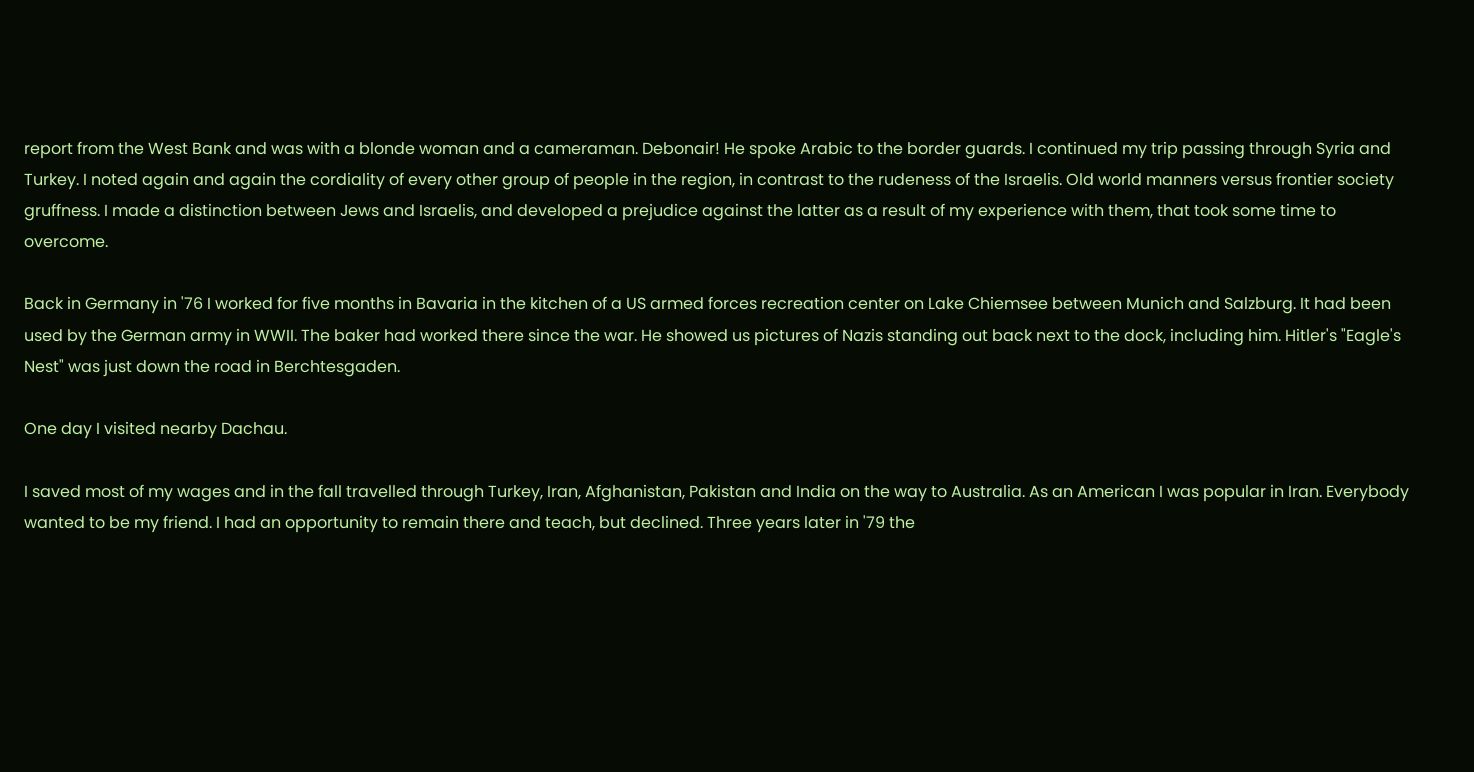report from the West Bank and was with a blonde woman and a cameraman. Debonair! He spoke Arabic to the border guards. I continued my trip passing through Syria and Turkey. I noted again and again the cordiality of every other group of people in the region, in contrast to the rudeness of the Israelis. Old world manners versus frontier society gruffness. I made a distinction between Jews and Israelis, and developed a prejudice against the latter as a result of my experience with them, that took some time to overcome.

Back in Germany in '76 I worked for five months in Bavaria in the kitchen of a US armed forces recreation center on Lake Chiemsee between Munich and Salzburg. It had been used by the German army in WWII. The baker had worked there since the war. He showed us pictures of Nazis standing out back next to the dock, including him. Hitler's "Eagle's Nest" was just down the road in Berchtesgaden.

One day I visited nearby Dachau.

I saved most of my wages and in the fall travelled through Turkey, Iran, Afghanistan, Pakistan and India on the way to Australia. As an American I was popular in Iran. Everybody wanted to be my friend. I had an opportunity to remain there and teach, but declined. Three years later in '79 the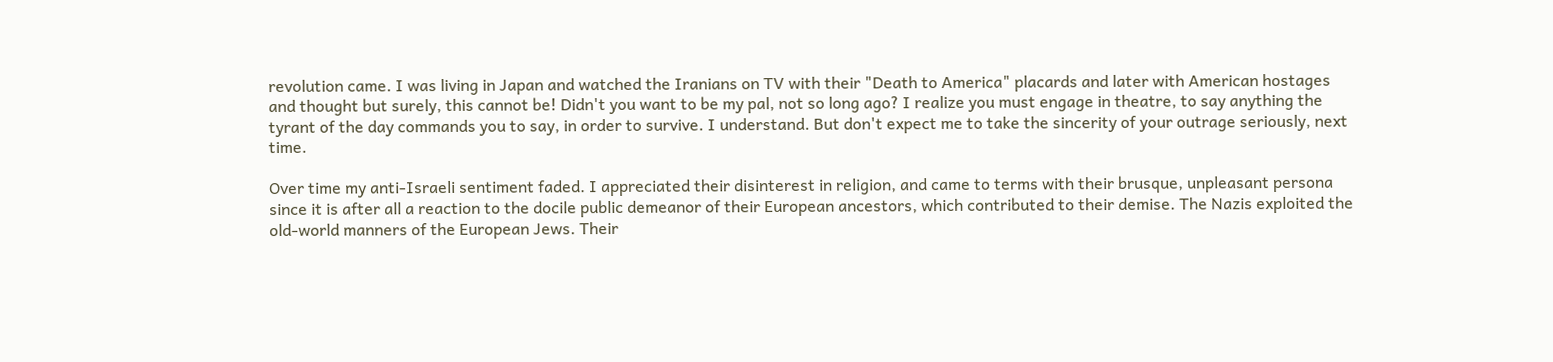revolution came. I was living in Japan and watched the Iranians on TV with their "Death to America" placards and later with American hostages and thought but surely, this cannot be! Didn't you want to be my pal, not so long ago? I realize you must engage in theatre, to say anything the tyrant of the day commands you to say, in order to survive. I understand. But don't expect me to take the sincerity of your outrage seriously, next time.

Over time my anti-Israeli sentiment faded. I appreciated their disinterest in religion, and came to terms with their brusque, unpleasant persona since it is after all a reaction to the docile public demeanor of their European ancestors, which contributed to their demise. The Nazis exploited the old-world manners of the European Jews. Their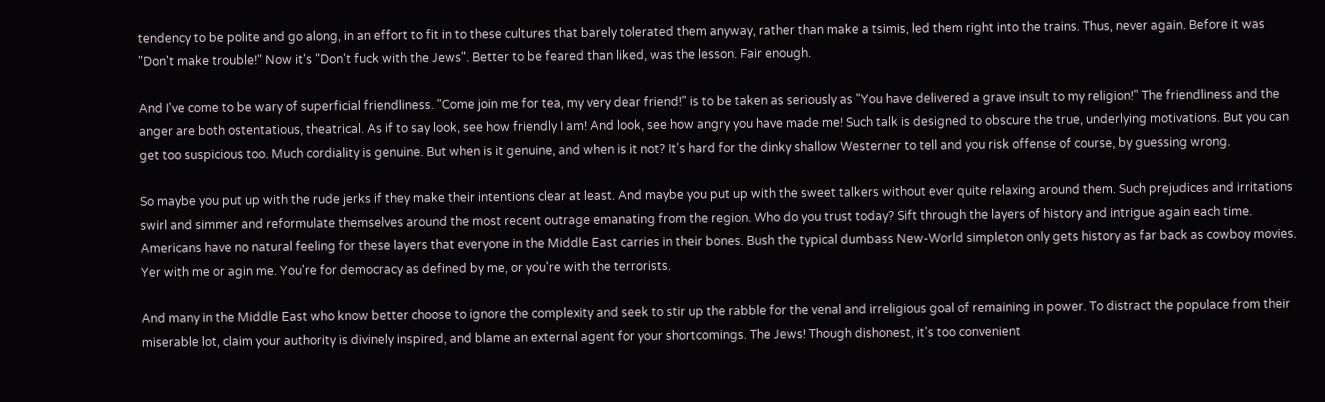tendency to be polite and go along, in an effort to fit in to these cultures that barely tolerated them anyway, rather than make a tsimis, led them right into the trains. Thus, never again. Before it was "Don't make trouble!" Now it's "Don't fuck with the Jews". Better to be feared than liked, was the lesson. Fair enough.

And I've come to be wary of superficial friendliness. "Come join me for tea, my very dear friend!" is to be taken as seriously as "You have delivered a grave insult to my religion!" The friendliness and the anger are both ostentatious, theatrical. As if to say look, see how friendly I am! And look, see how angry you have made me! Such talk is designed to obscure the true, underlying motivations. But you can get too suspicious too. Much cordiality is genuine. But when is it genuine, and when is it not? It's hard for the dinky shallow Westerner to tell and you risk offense of course, by guessing wrong.

So maybe you put up with the rude jerks if they make their intentions clear at least. And maybe you put up with the sweet talkers without ever quite relaxing around them. Such prejudices and irritations swirl and simmer and reformulate themselves around the most recent outrage emanating from the region. Who do you trust today? Sift through the layers of history and intrigue again each time. Americans have no natural feeling for these layers that everyone in the Middle East carries in their bones. Bush the typical dumbass New-World simpleton only gets history as far back as cowboy movies. Yer with me or agin me. You're for democracy as defined by me, or you're with the terrorists.

And many in the Middle East who know better choose to ignore the complexity and seek to stir up the rabble for the venal and irreligious goal of remaining in power. To distract the populace from their miserable lot, claim your authority is divinely inspired, and blame an external agent for your shortcomings. The Jews! Though dishonest, it's too convenient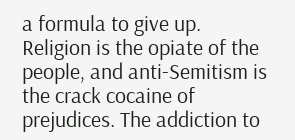a formula to give up. Religion is the opiate of the people, and anti-Semitism is the crack cocaine of prejudices. The addiction to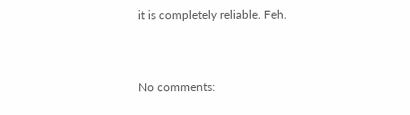it is completely reliable. Feh.


No comments: